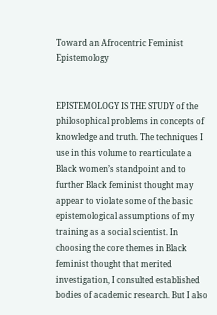Toward an Afrocentric Feminist Epistemology


EPISTEMOLOGY IS THE STUDY of the philosophical problems in concepts of knowledge and truth. The techniques I use in this volume to rearticulate a Black women’s standpoint and to further Black feminist thought may appear to violate some of the basic epistemological assumptions of my training as a social scientist. In choosing the core themes in Black feminist thought that merited investigation, I consulted established bodies of academic research. But I also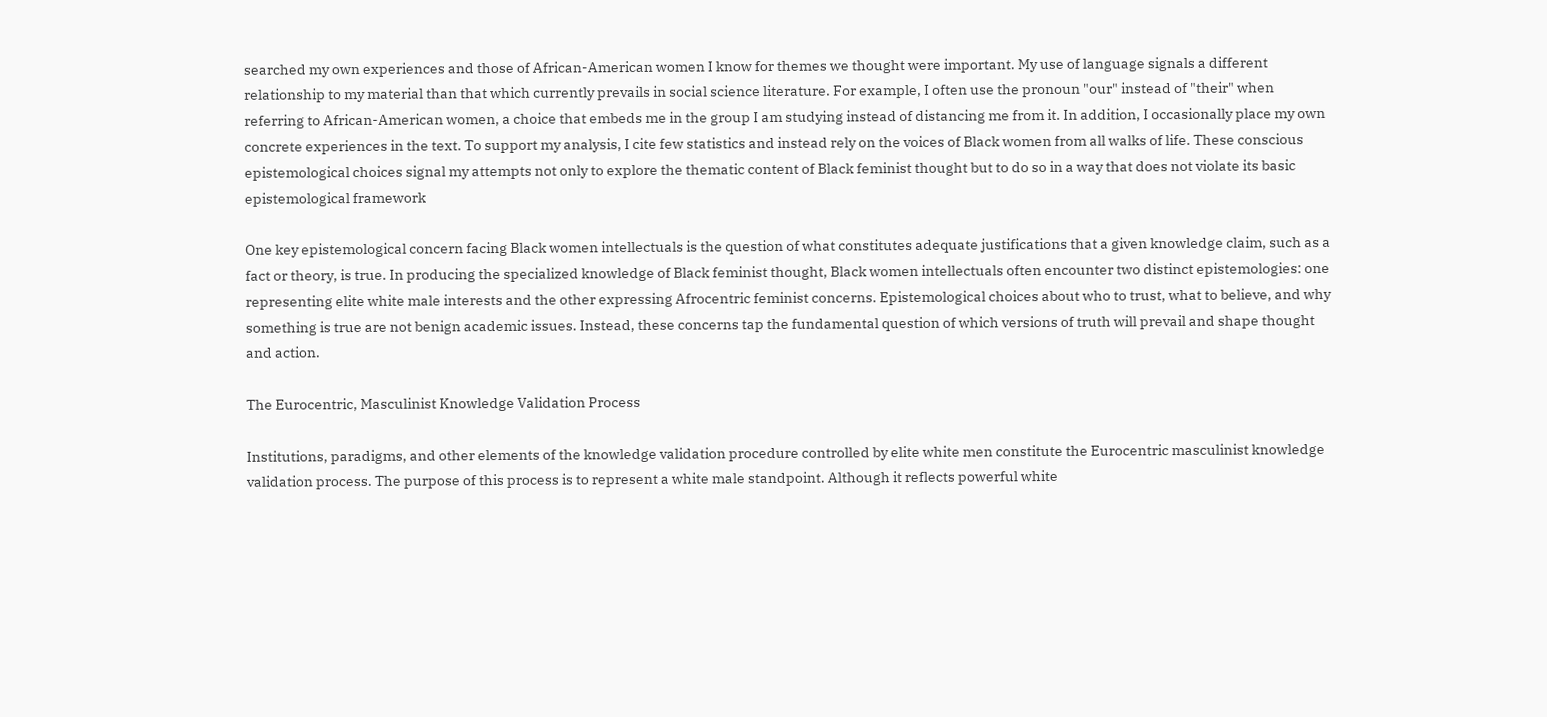searched my own experiences and those of African-American women I know for themes we thought were important. My use of language signals a different relationship to my material than that which currently prevails in social science literature. For example, I often use the pronoun "our" instead of "their" when referring to African-American women, a choice that embeds me in the group I am studying instead of distancing me from it. In addition, I occasionally place my own concrete experiences in the text. To support my analysis, I cite few statistics and instead rely on the voices of Black women from all walks of life. These conscious epistemological choices signal my attempts not only to explore the thematic content of Black feminist thought but to do so in a way that does not violate its basic epistemological framework

One key epistemological concern facing Black women intellectuals is the question of what constitutes adequate justifications that a given knowledge claim, such as a fact or theory, is true. In producing the specialized knowledge of Black feminist thought, Black women intellectuals often encounter two distinct epistemologies: one representing elite white male interests and the other expressing Afrocentric feminist concerns. Epistemological choices about who to trust, what to believe, and why something is true are not benign academic issues. Instead, these concerns tap the fundamental question of which versions of truth will prevail and shape thought and action.

The Eurocentric, Masculinist Knowledge Validation Process

Institutions, paradigms, and other elements of the knowledge validation procedure controlled by elite white men constitute the Eurocentric masculinist knowledge validation process. The purpose of this process is to represent a white male standpoint. Although it reflects powerful white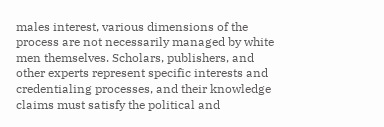males interest, various dimensions of the process are not necessarily managed by white men themselves. Scholars, publishers, and other experts represent specific interests and credentialing processes, and their knowledge claims must satisfy the political and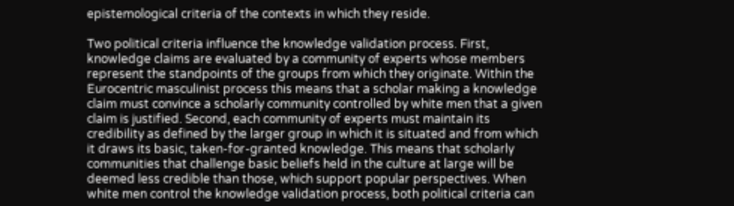epistemological criteria of the contexts in which they reside.

Two political criteria influence the knowledge validation process. First, knowledge claims are evaluated by a community of experts whose members represent the standpoints of the groups from which they originate. Within the Eurocentric masculinist process this means that a scholar making a knowledge claim must convince a scholarly community controlled by white men that a given claim is justified. Second, each community of experts must maintain its credibility as defined by the larger group in which it is situated and from which it draws its basic, taken-for-granted knowledge. This means that scholarly communities that challenge basic beliefs held in the culture at large will be deemed less credible than those, which support popular perspectives. When white men control the knowledge validation process, both political criteria can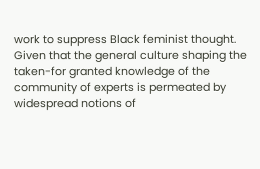work to suppress Black feminist thought. Given that the general culture shaping the taken-for granted knowledge of the community of experts is permeated by widespread notions of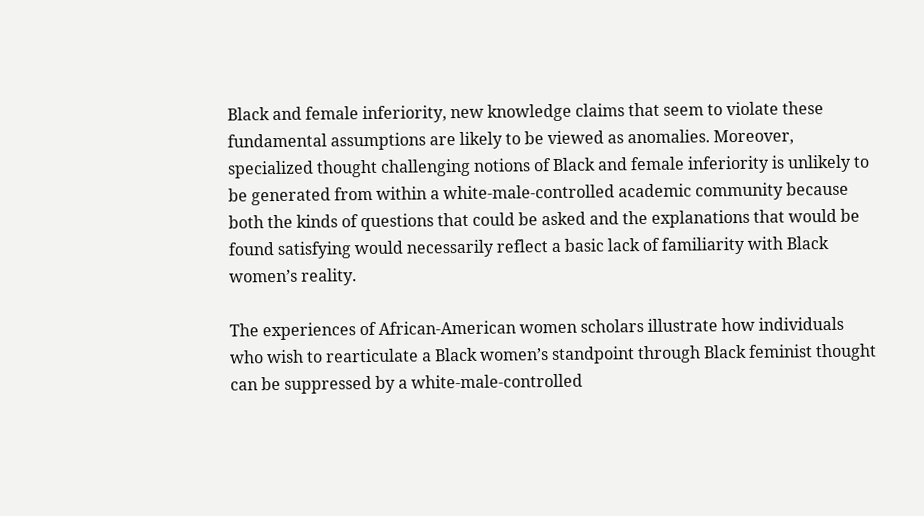Black and female inferiority, new knowledge claims that seem to violate these fundamental assumptions are likely to be viewed as anomalies. Moreover, specialized thought challenging notions of Black and female inferiority is unlikely to be generated from within a white-male-controlled academic community because both the kinds of questions that could be asked and the explanations that would be found satisfying would necessarily reflect a basic lack of familiarity with Black women’s reality.

The experiences of African-American women scholars illustrate how individuals who wish to rearticulate a Black women’s standpoint through Black feminist thought can be suppressed by a white-male-controlled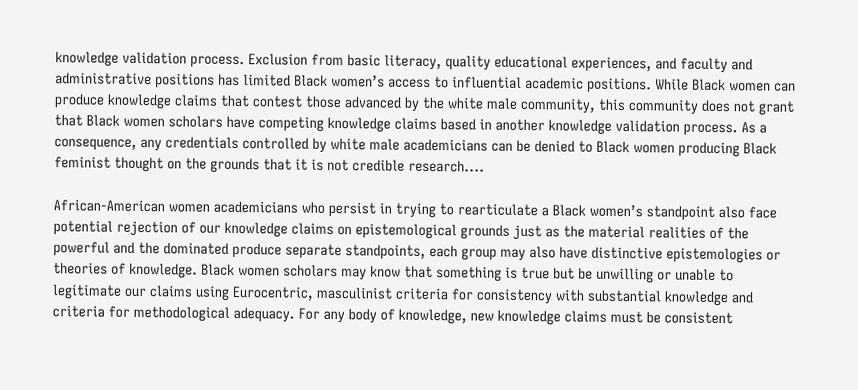knowledge validation process. Exclusion from basic literacy, quality educational experiences, and faculty and administrative positions has limited Black women’s access to influential academic positions. While Black women can produce knowledge claims that contest those advanced by the white male community, this community does not grant that Black women scholars have competing knowledge claims based in another knowledge validation process. As a consequence, any credentials controlled by white male academicians can be denied to Black women producing Black feminist thought on the grounds that it is not credible research....

African-American women academicians who persist in trying to rearticulate a Black women’s standpoint also face potential rejection of our knowledge claims on epistemological grounds just as the material realities of the powerful and the dominated produce separate standpoints, each group may also have distinctive epistemologies or theories of knowledge. Black women scholars may know that something is true but be unwilling or unable to legitimate our claims using Eurocentric, masculinist criteria for consistency with substantial knowledge and criteria for methodological adequacy. For any body of knowledge, new knowledge claims must be consistent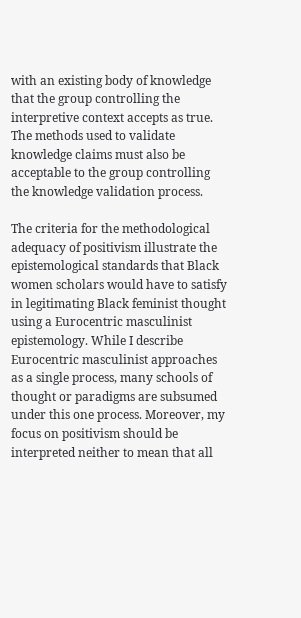with an existing body of knowledge that the group controlling the interpretive context accepts as true. The methods used to validate knowledge claims must also be acceptable to the group controlling the knowledge validation process.

The criteria for the methodological adequacy of positivism illustrate the epistemological standards that Black women scholars would have to satisfy in legitimating Black feminist thought using a Eurocentric masculinist epistemology. While I describe Eurocentric masculinist approaches as a single process, many schools of thought or paradigms are subsumed under this one process. Moreover, my focus on positivism should be interpreted neither to mean that all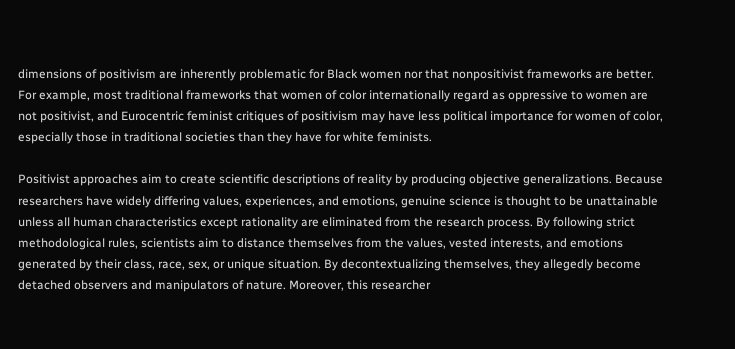dimensions of positivism are inherently problematic for Black women nor that nonpositivist frameworks are better. For example, most traditional frameworks that women of color internationally regard as oppressive to women are not positivist, and Eurocentric feminist critiques of positivism may have less political importance for women of color, especially those in traditional societies than they have for white feminists.

Positivist approaches aim to create scientific descriptions of reality by producing objective generalizations. Because researchers have widely differing values, experiences, and emotions, genuine science is thought to be unattainable unless all human characteristics except rationality are eliminated from the research process. By following strict methodological rules, scientists aim to distance themselves from the values, vested interests, and emotions generated by their class, race, sex, or unique situation. By decontextualizing themselves, they allegedly become detached observers and manipulators of nature. Moreover, this researcher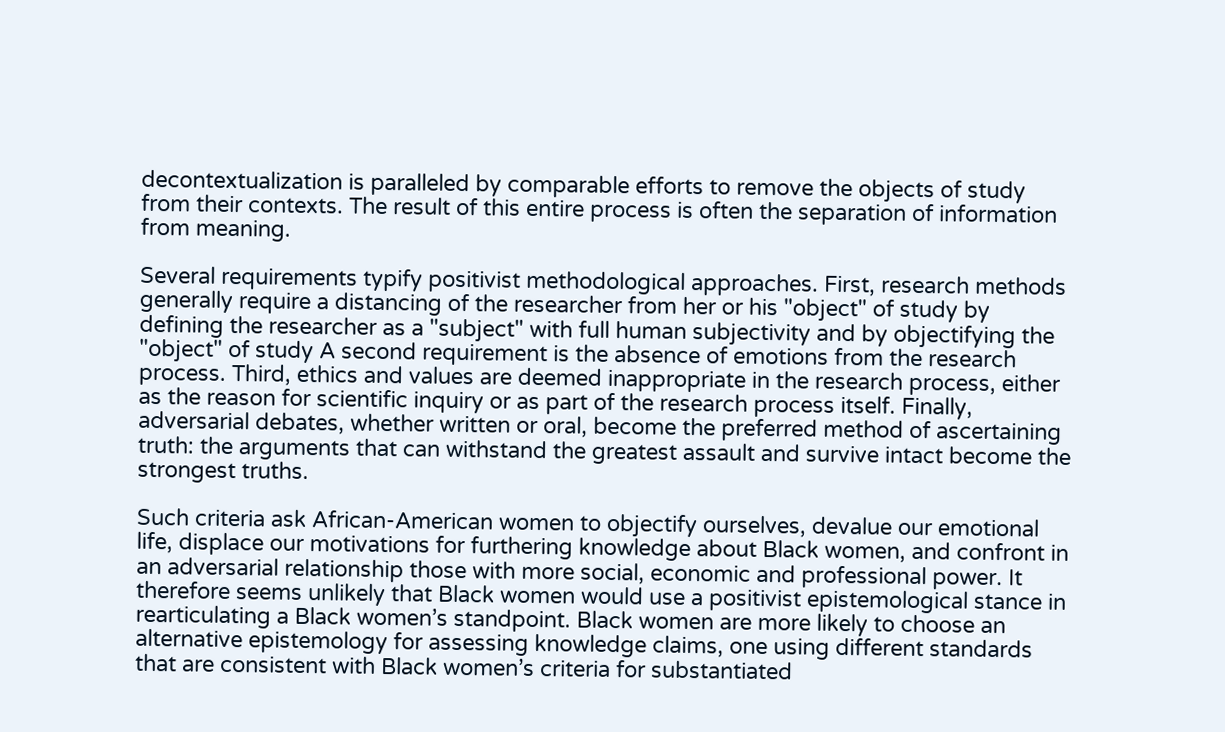decontextualization is paralleled by comparable efforts to remove the objects of study from their contexts. The result of this entire process is often the separation of information from meaning.

Several requirements typify positivist methodological approaches. First, research methods generally require a distancing of the researcher from her or his "object" of study by defining the researcher as a "subject" with full human subjectivity and by objectifying the "object" of study A second requirement is the absence of emotions from the research process. Third, ethics and values are deemed inappropriate in the research process, either as the reason for scientific inquiry or as part of the research process itself. Finally, adversarial debates, whether written or oral, become the preferred method of ascertaining truth: the arguments that can withstand the greatest assault and survive intact become the strongest truths.

Such criteria ask African-American women to objectify ourselves, devalue our emotional life, displace our motivations for furthering knowledge about Black women, and confront in an adversarial relationship those with more social, economic and professional power. It therefore seems unlikely that Black women would use a positivist epistemological stance in rearticulating a Black women’s standpoint. Black women are more likely to choose an alternative epistemology for assessing knowledge claims, one using different standards that are consistent with Black women’s criteria for substantiated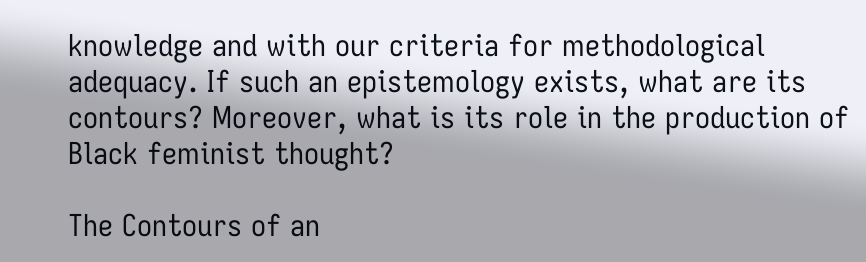knowledge and with our criteria for methodological adequacy. If such an epistemology exists, what are its contours? Moreover, what is its role in the production of Black feminist thought?

The Contours of an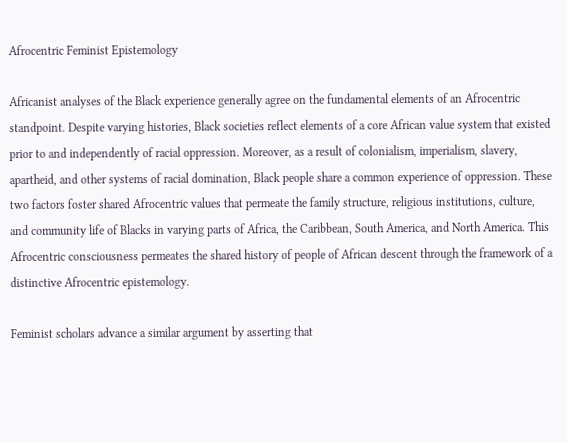Afrocentric Feminist Epistemology

Africanist analyses of the Black experience generally agree on the fundamental elements of an Afrocentric standpoint. Despite varying histories, Black societies reflect elements of a core African value system that existed prior to and independently of racial oppression. Moreover, as a result of colonialism, imperialism, slavery, apartheid, and other systems of racial domination, Black people share a common experience of oppression. These two factors foster shared Afrocentric values that permeate the family structure, religious institutions, culture, and community life of Blacks in varying parts of Africa, the Caribbean, South America, and North America. This Afrocentric consciousness permeates the shared history of people of African descent through the framework of a distinctive Afrocentric epistemology.

Feminist scholars advance a similar argument by asserting that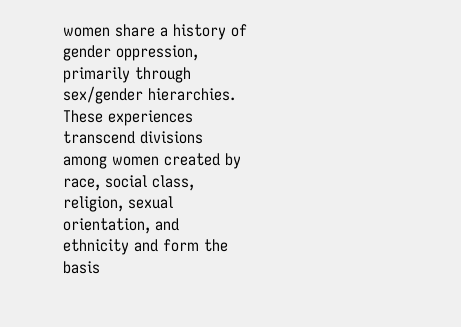women share a history of gender oppression, primarily through sex/gender hierarchies. These experiences transcend divisions among women created by race, social class, religion, sexual orientation, and ethnicity and form the basis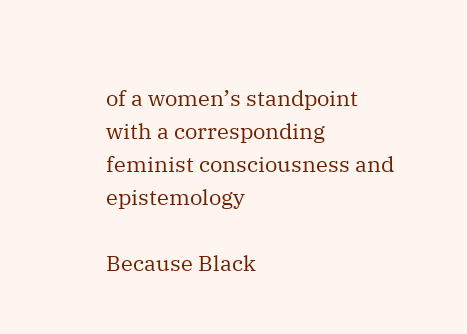of a women’s standpoint with a corresponding feminist consciousness and epistemology

Because Black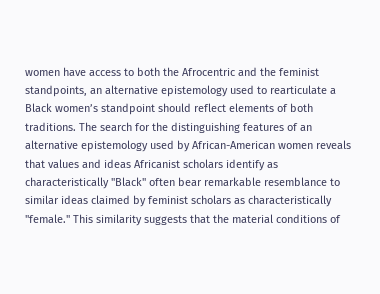women have access to both the Afrocentric and the feminist standpoints, an alternative epistemology used to rearticulate a Black women’s standpoint should reflect elements of both traditions. The search for the distinguishing features of an alternative epistemology used by African-American women reveals that values and ideas Africanist scholars identify as characteristically "Black" often bear remarkable resemblance to similar ideas claimed by feminist scholars as characteristically "female." This similarity suggests that the material conditions of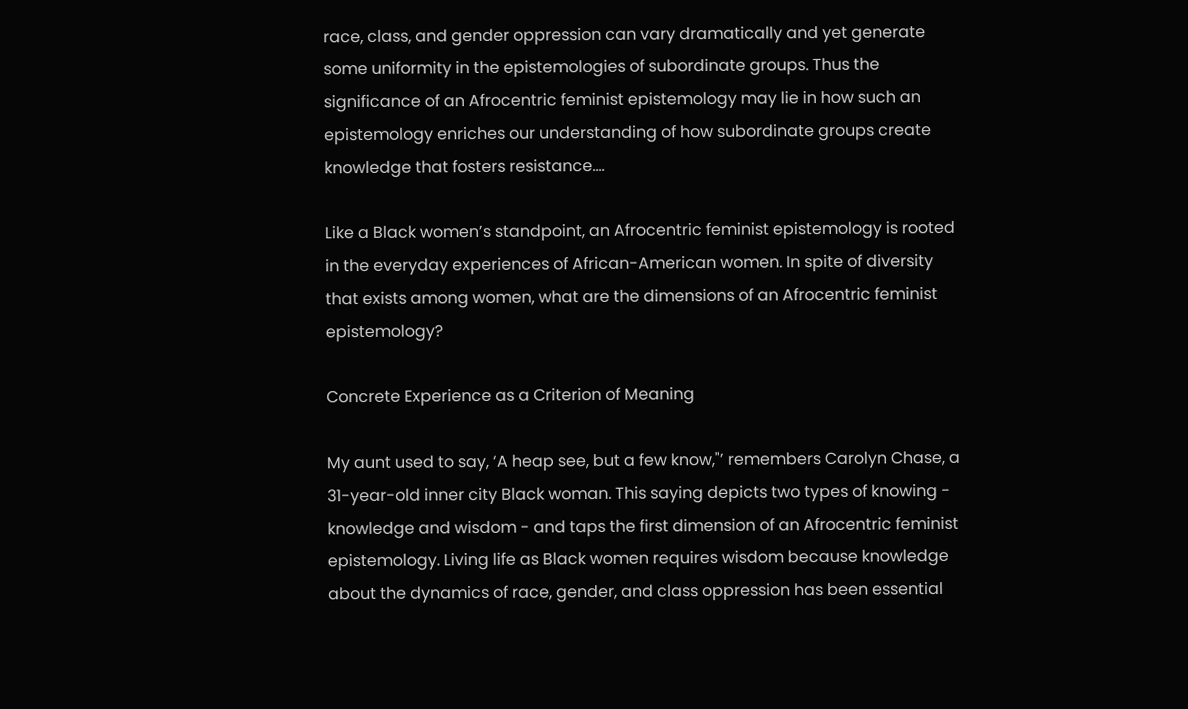race, class, and gender oppression can vary dramatically and yet generate some uniformity in the epistemologies of subordinate groups. Thus the significance of an Afrocentric feminist epistemology may lie in how such an epistemology enriches our understanding of how subordinate groups create knowledge that fosters resistance....

Like a Black women’s standpoint, an Afrocentric feminist epistemology is rooted in the everyday experiences of African-American women. In spite of diversity that exists among women, what are the dimensions of an Afrocentric feminist epistemology?

Concrete Experience as a Criterion of Meaning

My aunt used to say, ‘A heap see, but a few know,"’ remembers Carolyn Chase, a 31-year-old inner city Black woman. This saying depicts two types of knowing - knowledge and wisdom - and taps the first dimension of an Afrocentric feminist epistemology. Living life as Black women requires wisdom because knowledge about the dynamics of race, gender, and class oppression has been essential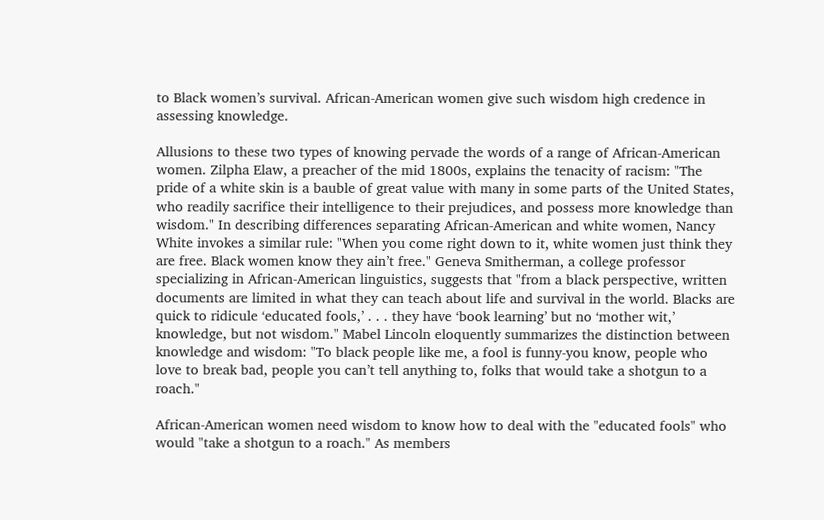to Black women’s survival. African-American women give such wisdom high credence in assessing knowledge.

Allusions to these two types of knowing pervade the words of a range of African-American women. Zilpha Elaw, a preacher of the mid 1800s, explains the tenacity of racism: "The pride of a white skin is a bauble of great value with many in some parts of the United States, who readily sacrifice their intelligence to their prejudices, and possess more knowledge than wisdom." In describing differences separating African-American and white women, Nancy White invokes a similar rule: "When you come right down to it, white women just think they are free. Black women know they ain’t free." Geneva Smitherman, a college professor specializing in African-American linguistics, suggests that "from a black perspective, written documents are limited in what they can teach about life and survival in the world. Blacks are quick to ridicule ‘educated fools,’ . . . they have ‘book learning’ but no ‘mother wit,’ knowledge, but not wisdom." Mabel Lincoln eloquently summarizes the distinction between knowledge and wisdom: "To black people like me, a fool is funny-you know, people who love to break bad, people you can’t tell anything to, folks that would take a shotgun to a roach."

African-American women need wisdom to know how to deal with the "educated fools" who would "take a shotgun to a roach." As members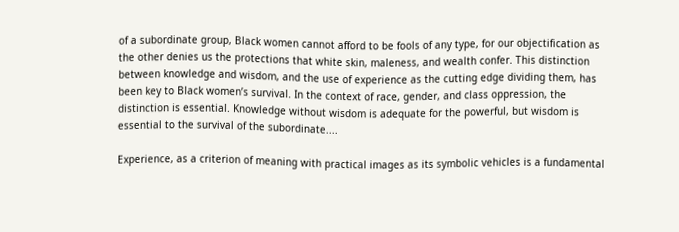of a subordinate group, Black women cannot afford to be fools of any type, for our objectification as the other denies us the protections that white skin, maleness, and wealth confer. This distinction between knowledge and wisdom, and the use of experience as the cutting edge dividing them, has been key to Black women’s survival. In the context of race, gender, and class oppression, the distinction is essential. Knowledge without wisdom is adequate for the powerful, but wisdom is essential to the survival of the subordinate....

Experience, as a criterion of meaning with practical images as its symbolic vehicles is a fundamental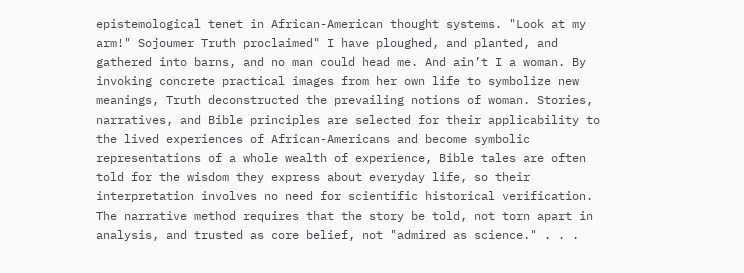epistemological tenet in African-American thought systems. "Look at my arm!" Sojoumer Truth proclaimed" I have ploughed, and planted, and gathered into barns, and no man could head me. And ain’t I a woman. By invoking concrete practical images from her own life to symbolize new meanings, Truth deconstructed the prevailing notions of woman. Stories, narratives, and Bible principles are selected for their applicability to the lived experiences of African-Americans and become symbolic representations of a whole wealth of experience, Bible tales are often told for the wisdom they express about everyday life, so their interpretation involves no need for scientific historical verification. The narrative method requires that the story be told, not torn apart in analysis, and trusted as core belief, not "admired as science." . . .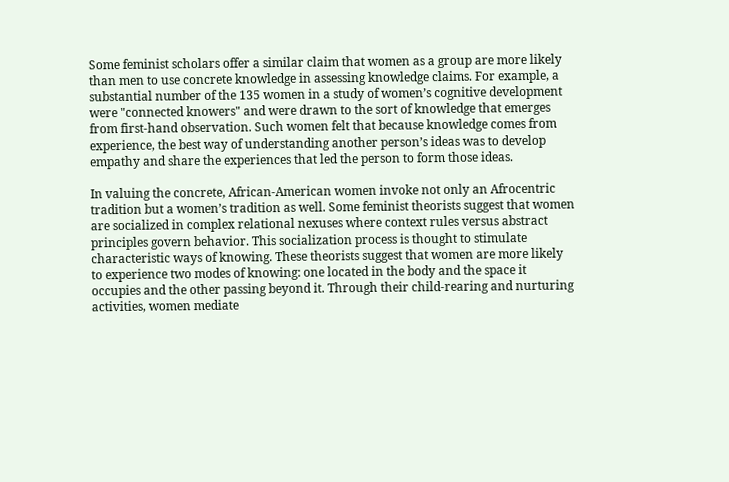Some feminist scholars offer a similar claim that women as a group are more likely than men to use concrete knowledge in assessing knowledge claims. For example, a substantial number of the 135 women in a study of women’s cognitive development were "connected knowers" and were drawn to the sort of knowledge that emerges from first-hand observation. Such women felt that because knowledge comes from experience, the best way of understanding another person’s ideas was to develop empathy and share the experiences that led the person to form those ideas.

In valuing the concrete, African-American women invoke not only an Afrocentric tradition but a women’s tradition as well. Some feminist theorists suggest that women are socialized in complex relational nexuses where context rules versus abstract principles govern behavior. This socialization process is thought to stimulate characteristic ways of knowing. These theorists suggest that women are more likely to experience two modes of knowing: one located in the body and the space it occupies and the other passing beyond it. Through their child-rearing and nurturing activities, women mediate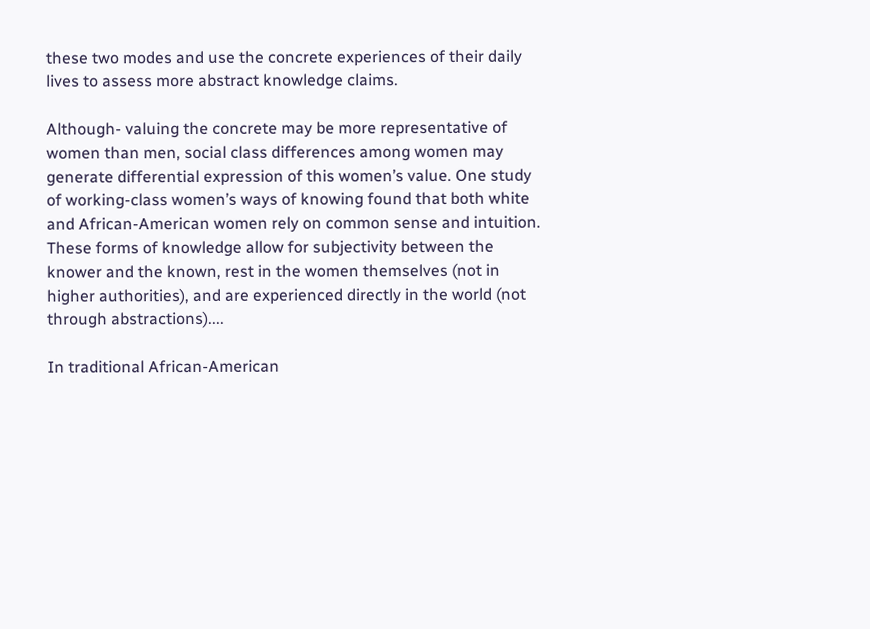these two modes and use the concrete experiences of their daily lives to assess more abstract knowledge claims.

Although- valuing the concrete may be more representative of women than men, social class differences among women may generate differential expression of this women’s value. One study of working-class women’s ways of knowing found that both white and African-American women rely on common sense and intuition. These forms of knowledge allow for subjectivity between the knower and the known, rest in the women themselves (not in higher authorities), and are experienced directly in the world (not through abstractions)....

In traditional African-American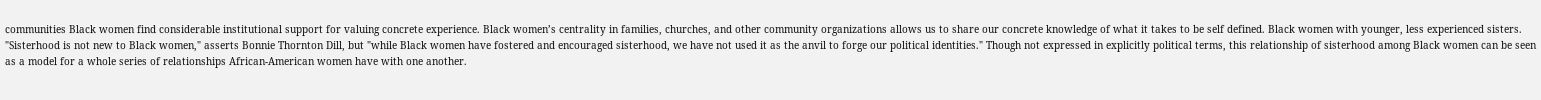communities Black women find considerable institutional support for valuing concrete experience. Black women’s centrality in families, churches, and other community organizations allows us to share our concrete knowledge of what it takes to be self defined. Black women with younger, less experienced sisters. "Sisterhood is not new to Black women," asserts Bonnie Thornton Dill, but "while Black women have fostered and encouraged sisterhood, we have not used it as the anvil to forge our political identities." Though not expressed in explicitly political terms, this relationship of sisterhood among Black women can be seen as a model for a whole series of relationships African-American women have with one another.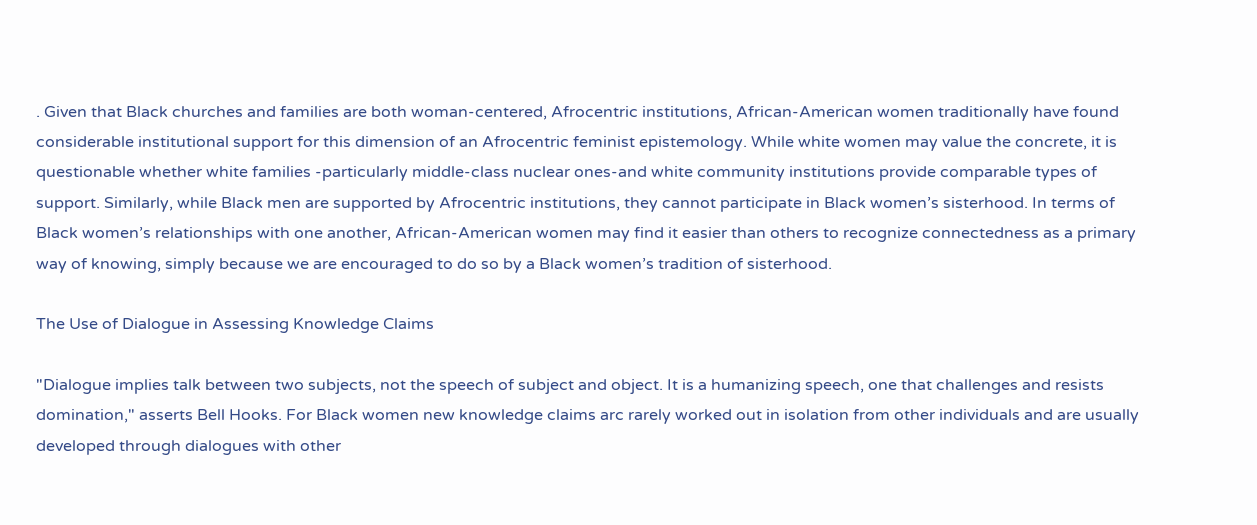. Given that Black churches and families are both woman-centered, Afrocentric institutions, African-American women traditionally have found considerable institutional support for this dimension of an Afrocentric feminist epistemology. While white women may value the concrete, it is questionable whether white families -particularly middle-class nuclear ones-and white community institutions provide comparable types of support. Similarly, while Black men are supported by Afrocentric institutions, they cannot participate in Black women’s sisterhood. In terms of Black women’s relationships with one another, African-American women may find it easier than others to recognize connectedness as a primary way of knowing, simply because we are encouraged to do so by a Black women’s tradition of sisterhood.

The Use of Dialogue in Assessing Knowledge Claims

"Dialogue implies talk between two subjects, not the speech of subject and object. It is a humanizing speech, one that challenges and resists domination," asserts Bell Hooks. For Black women new knowledge claims arc rarely worked out in isolation from other individuals and are usually developed through dialogues with other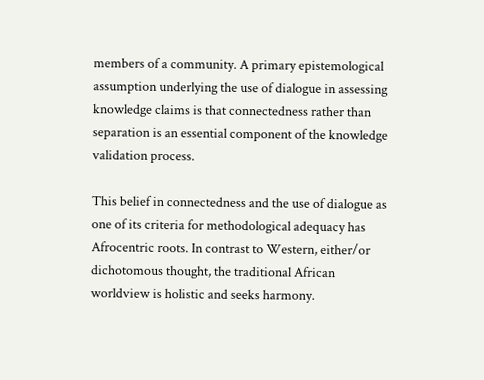members of a community. A primary epistemological assumption underlying the use of dialogue in assessing knowledge claims is that connectedness rather than separation is an essential component of the knowledge validation process.

This belief in connectedness and the use of dialogue as one of its criteria for methodological adequacy has Afrocentric roots. In contrast to Western, either/or dichotomous thought, the traditional African worldview is holistic and seeks harmony.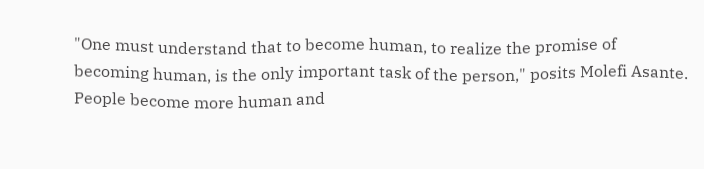"One must understand that to become human, to realize the promise of becoming human, is the only important task of the person," posits Molefi Asante. People become more human and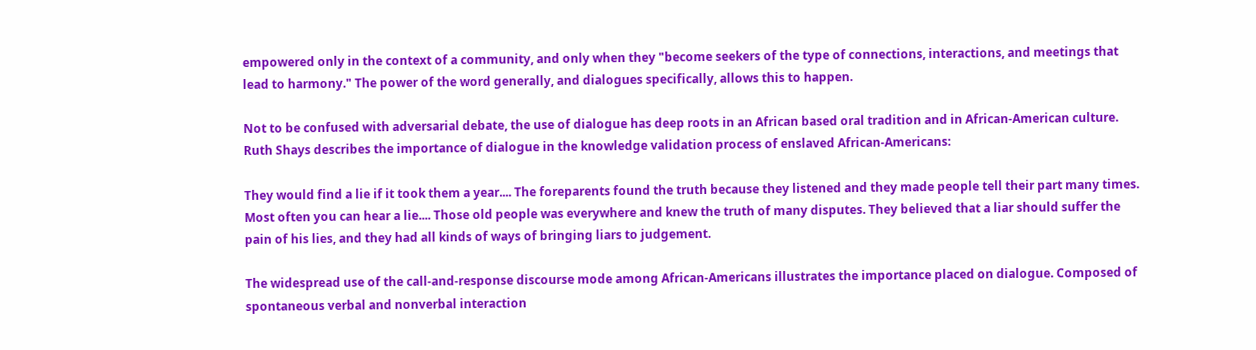empowered only in the context of a community, and only when they "become seekers of the type of connections, interactions, and meetings that lead to harmony." The power of the word generally, and dialogues specifically, allows this to happen.

Not to be confused with adversarial debate, the use of dialogue has deep roots in an African based oral tradition and in African-American culture. Ruth Shays describes the importance of dialogue in the knowledge validation process of enslaved African-Americans:

They would find a lie if it took them a year.... The foreparents found the truth because they listened and they made people tell their part many times. Most often you can hear a lie.... Those old people was everywhere and knew the truth of many disputes. They believed that a liar should suffer the pain of his lies, and they had all kinds of ways of bringing liars to judgement.

The widespread use of the call-and-response discourse mode among African-Americans illustrates the importance placed on dialogue. Composed of spontaneous verbal and nonverbal interaction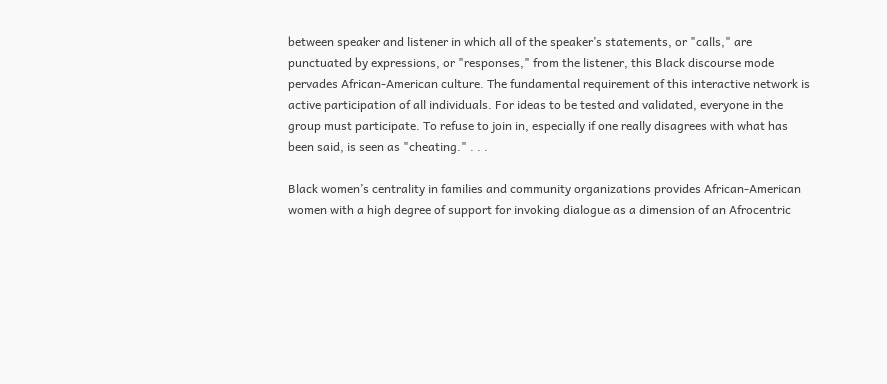between speaker and listener in which all of the speaker’s statements, or "calls," are punctuated by expressions, or "responses," from the listener, this Black discourse mode pervades African-American culture. The fundamental requirement of this interactive network is active participation of all individuals. For ideas to be tested and validated, everyone in the group must participate. To refuse to join in, especially if one really disagrees with what has been said, is seen as "cheating." . . .

Black women’s centrality in families and community organizations provides African-American women with a high degree of support for invoking dialogue as a dimension of an Afrocentric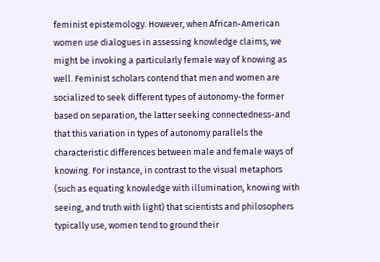feminist epistemology. However, when African-American women use dialogues in assessing knowledge claims, we might be invoking a particularly female way of knowing as well. Feminist scholars contend that men and women are socialized to seek different types of autonomy-the former based on separation, the latter seeking connectedness-and that this variation in types of autonomy parallels the characteristic differences between male and female ways of knowing. For instance, in contrast to the visual metaphors (such as equating knowledge with illumination, knowing with seeing, and truth with light) that scientists and philosophers typically use, women tend to ground their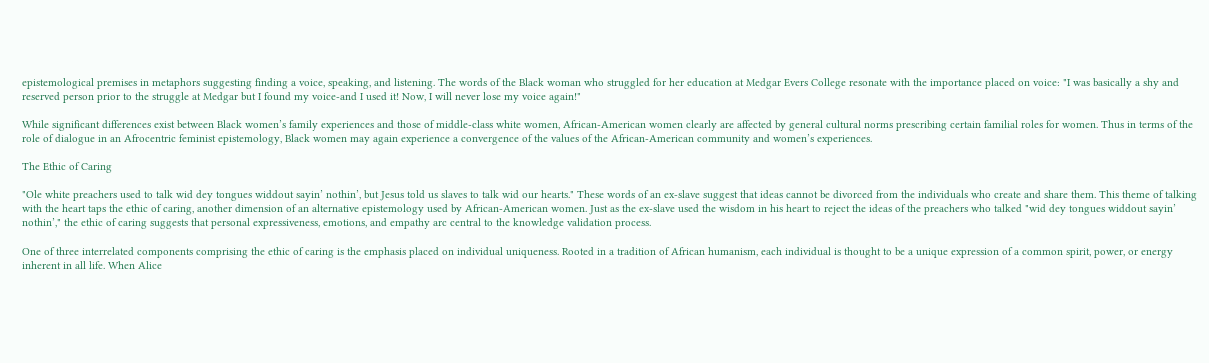epistemological premises in metaphors suggesting finding a voice, speaking, and listening. The words of the Black woman who struggled for her education at Medgar Evers College resonate with the importance placed on voice: "I was basically a shy and reserved person prior to the struggle at Medgar but I found my voice-and I used it! Now, I will never lose my voice again!"

While significant differences exist between Black women’s family experiences and those of middle-class white women, African-American women clearly are affected by general cultural norms prescribing certain familial roles for women. Thus in terms of the role of dialogue in an Afrocentric feminist epistemology, Black women may again experience a convergence of the values of the African-American community and women’s experiences.

The Ethic of Caring

"Ole white preachers used to talk wid dey tongues widdout sayin’ nothin’, but Jesus told us slaves to talk wid our hearts." These words of an ex-slave suggest that ideas cannot be divorced from the individuals who create and share them. This theme of talking with the heart taps the ethic of caring, another dimension of an alternative epistemology used by African-American women. Just as the ex-slave used the wisdom in his heart to reject the ideas of the preachers who talked "wid dey tongues widdout sayin’ nothin’," the ethic of caring suggests that personal expressiveness, emotions, and empathy arc central to the knowledge validation process.

One of three interrelated components comprising the ethic of caring is the emphasis placed on individual uniqueness. Rooted in a tradition of African humanism, each individual is thought to be a unique expression of a common spirit, power, or energy inherent in all life. When Alice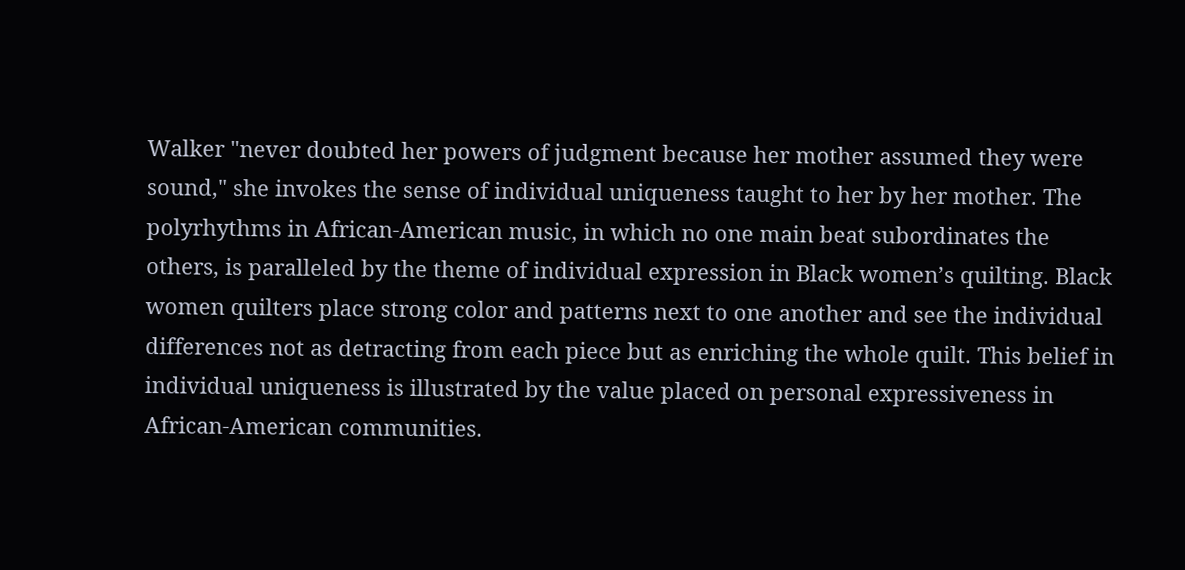Walker "never doubted her powers of judgment because her mother assumed they were sound," she invokes the sense of individual uniqueness taught to her by her mother. The polyrhythms in African-American music, in which no one main beat subordinates the others, is paralleled by the theme of individual expression in Black women’s quilting. Black women quilters place strong color and patterns next to one another and see the individual differences not as detracting from each piece but as enriching the whole quilt. This belief in individual uniqueness is illustrated by the value placed on personal expressiveness in African-American communities.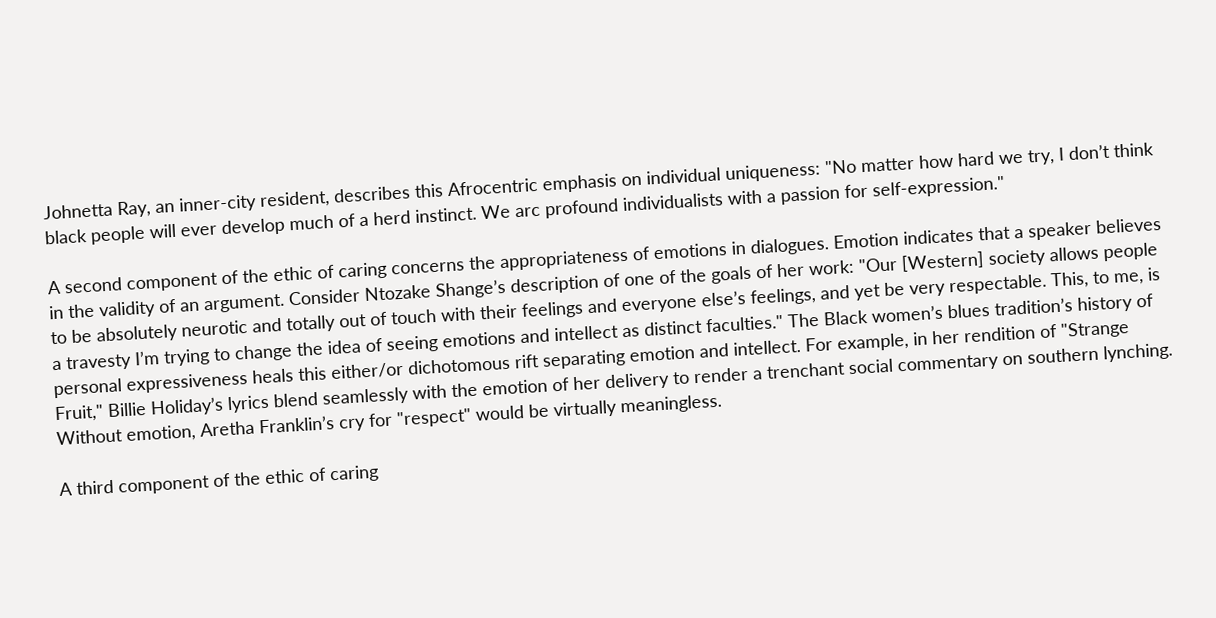Johnetta Ray, an inner-city resident, describes this Afrocentric emphasis on individual uniqueness: "No matter how hard we try, I don’t think black people will ever develop much of a herd instinct. We arc profound individualists with a passion for self-expression."

A second component of the ethic of caring concerns the appropriateness of emotions in dialogues. Emotion indicates that a speaker believes in the validity of an argument. Consider Ntozake Shange’s description of one of the goals of her work: "Our [Western] society allows people to be absolutely neurotic and totally out of touch with their feelings and everyone else’s feelings, and yet be very respectable. This, to me, is a travesty I’m trying to change the idea of seeing emotions and intellect as distinct faculties." The Black women’s blues tradition’s history of personal expressiveness heals this either/or dichotomous rift separating emotion and intellect. For example, in her rendition of "Strange Fruit," Billie Holiday’s lyrics blend seamlessly with the emotion of her delivery to render a trenchant social commentary on southern lynching. Without emotion, Aretha Franklin’s cry for "respect" would be virtually meaningless.

A third component of the ethic of caring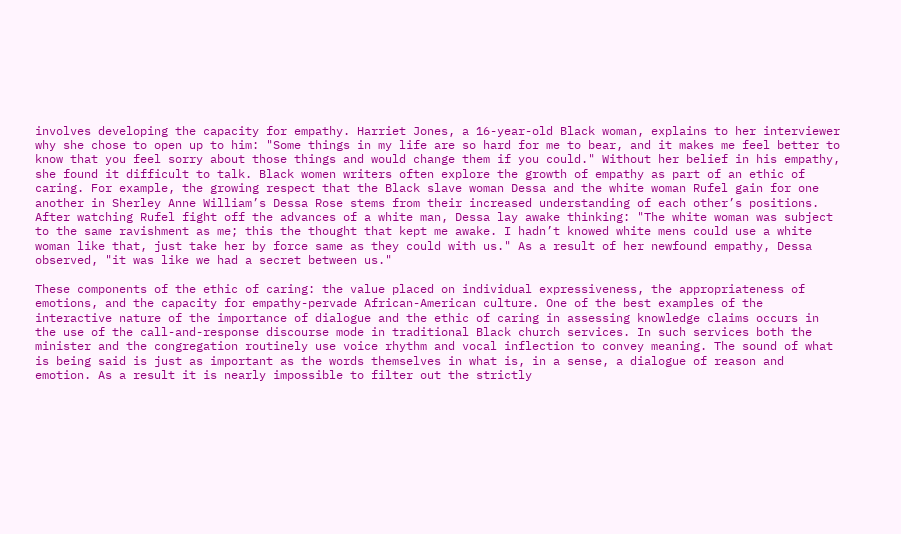involves developing the capacity for empathy. Harriet Jones, a 16-year-old Black woman, explains to her interviewer why she chose to open up to him: "Some things in my life are so hard for me to bear, and it makes me feel better to know that you feel sorry about those things and would change them if you could." Without her belief in his empathy, she found it difficult to talk. Black women writers often explore the growth of empathy as part of an ethic of caring. For example, the growing respect that the Black slave woman Dessa and the white woman Rufel gain for one another in Sherley Anne William’s Dessa Rose stems from their increased understanding of each other’s positions. After watching Rufel fight off the advances of a white man, Dessa lay awake thinking: "The white woman was subject to the same ravishment as me; this the thought that kept me awake. I hadn’t knowed white mens could use a white woman like that, just take her by force same as they could with us." As a result of her newfound empathy, Dessa observed, "it was like we had a secret between us."

These components of the ethic of caring: the value placed on individual expressiveness, the appropriateness of emotions, and the capacity for empathy-pervade African-American culture. One of the best examples of the interactive nature of the importance of dialogue and the ethic of caring in assessing knowledge claims occurs in the use of the call-and-response discourse mode in traditional Black church services. In such services both the minister and the congregation routinely use voice rhythm and vocal inflection to convey meaning. The sound of what is being said is just as important as the words themselves in what is, in a sense, a dialogue of reason and emotion. As a result it is nearly impossible to filter out the strictly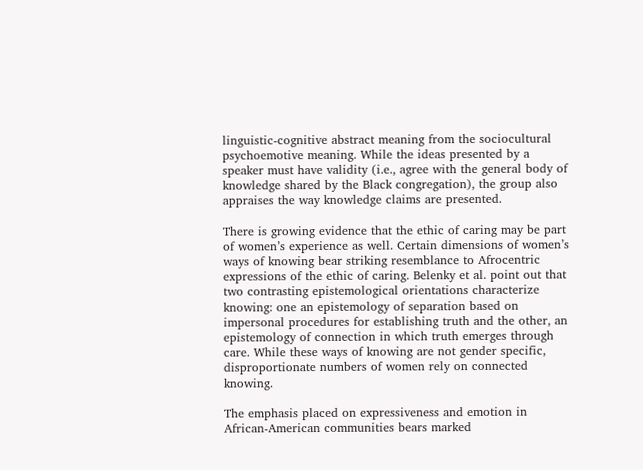linguistic-cognitive abstract meaning from the sociocultural psychoemotive meaning. While the ideas presented by a speaker must have validity (i.e., agree with the general body of knowledge shared by the Black congregation), the group also appraises the way knowledge claims are presented.

There is growing evidence that the ethic of caring may be part of women’s experience as well. Certain dimensions of women’s ways of knowing bear striking resemblance to Afrocentric expressions of the ethic of caring. Belenky et al. point out that two contrasting epistemological orientations characterize knowing: one an epistemology of separation based on impersonal procedures for establishing truth and the other, an epistemology of connection in which truth emerges through care. While these ways of knowing are not gender specific, disproportionate numbers of women rely on connected knowing.

The emphasis placed on expressiveness and emotion in African-American communities bears marked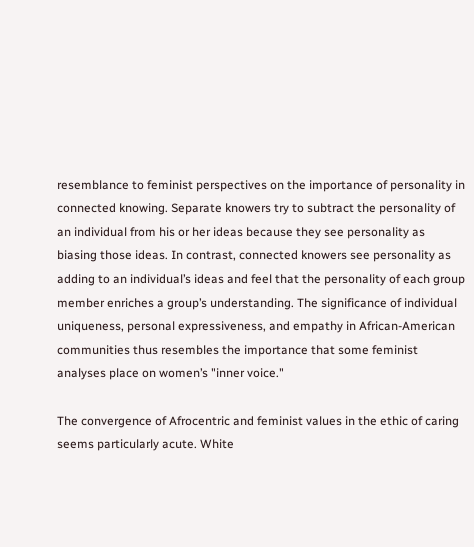resemblance to feminist perspectives on the importance of personality in connected knowing. Separate knowers try to subtract the personality of an individual from his or her ideas because they see personality as biasing those ideas. In contrast, connected knowers see personality as adding to an individual’s ideas and feel that the personality of each group member enriches a group’s understanding. The significance of individual uniqueness, personal expressiveness, and empathy in African-American communities thus resembles the importance that some feminist analyses place on women’s "inner voice."

The convergence of Afrocentric and feminist values in the ethic of caring seems particularly acute. White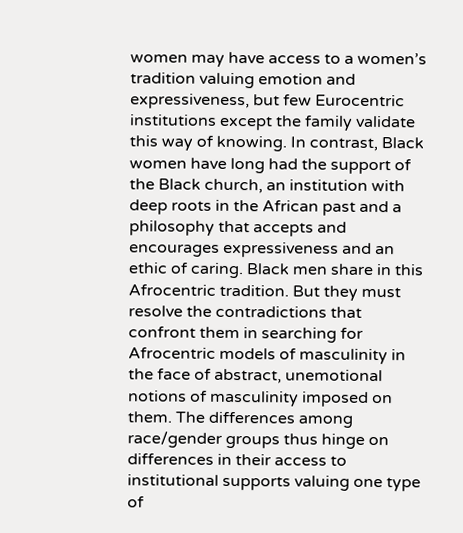women may have access to a women’s tradition valuing emotion and expressiveness, but few Eurocentric institutions except the family validate this way of knowing. In contrast, Black women have long had the support of the Black church, an institution with deep roots in the African past and a philosophy that accepts and encourages expressiveness and an ethic of caring. Black men share in this Afrocentric tradition. But they must resolve the contradictions that confront them in searching for Afrocentric models of masculinity in the face of abstract, unemotional notions of masculinity imposed on them. The differences among race/gender groups thus hinge on differences in their access to institutional supports valuing one type of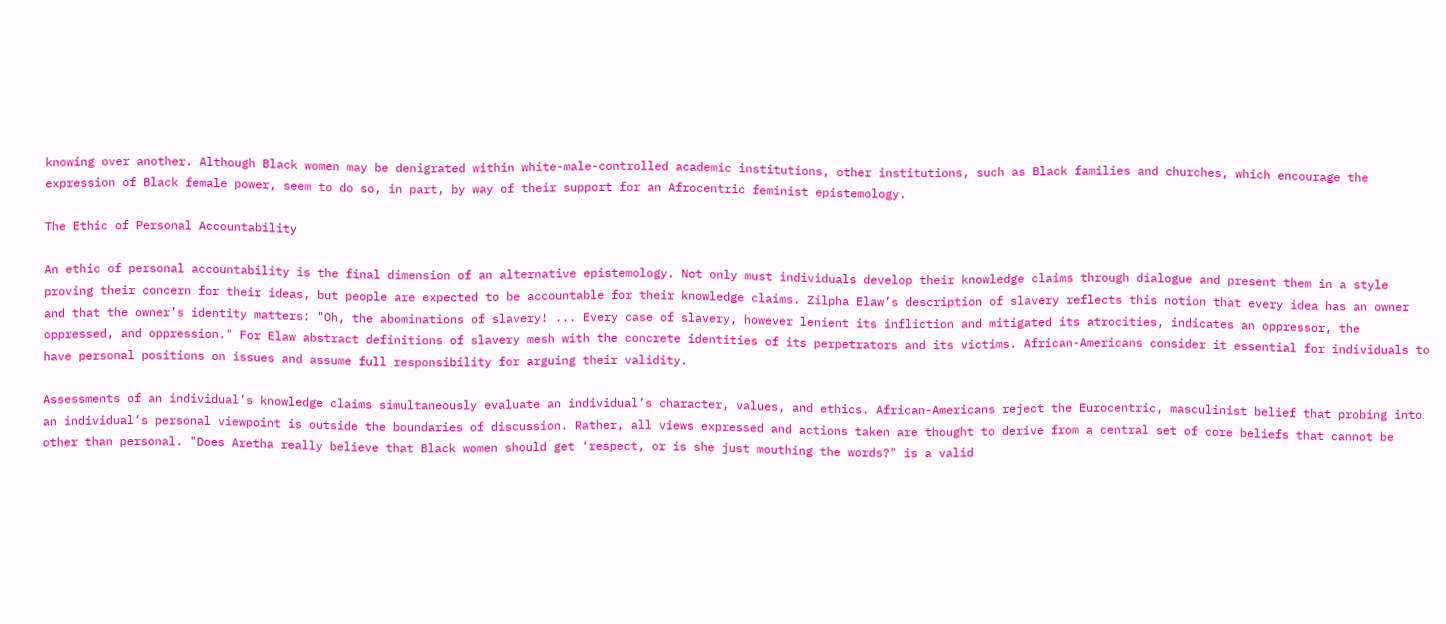knowing over another. Although Black women may be denigrated within white-male-controlled academic institutions, other institutions, such as Black families and churches, which encourage the expression of Black female power, seem to do so, in part, by way of their support for an Afrocentric feminist epistemology.

The Ethic of Personal Accountability

An ethic of personal accountability is the final dimension of an alternative epistemology. Not only must individuals develop their knowledge claims through dialogue and present them in a style proving their concern for their ideas, but people are expected to be accountable for their knowledge claims. Zilpha Elaw’s description of slavery reflects this notion that every idea has an owner and that the owner’s identity matters: "Oh, the abominations of slavery! ... Every case of slavery, however lenient its infliction and mitigated its atrocities, indicates an oppressor, the oppressed, and oppression." For Elaw abstract definitions of slavery mesh with the concrete identities of its perpetrators and its victims. African-Americans consider it essential for individuals to have personal positions on issues and assume full responsibility for arguing their validity.

Assessments of an individual’s knowledge claims simultaneously evaluate an individual’s character, values, and ethics. African-Americans reject the Eurocentric, masculinist belief that probing into an individual’s personal viewpoint is outside the boundaries of discussion. Rather, all views expressed and actions taken are thought to derive from a central set of core beliefs that cannot be other than personal. "Does Aretha really believe that Black women should get ‘respect, or is she just mouthing the words?" is a valid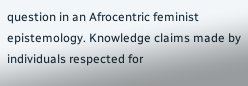question in an Afrocentric feminist epistemology. Knowledge claims made by individuals respected for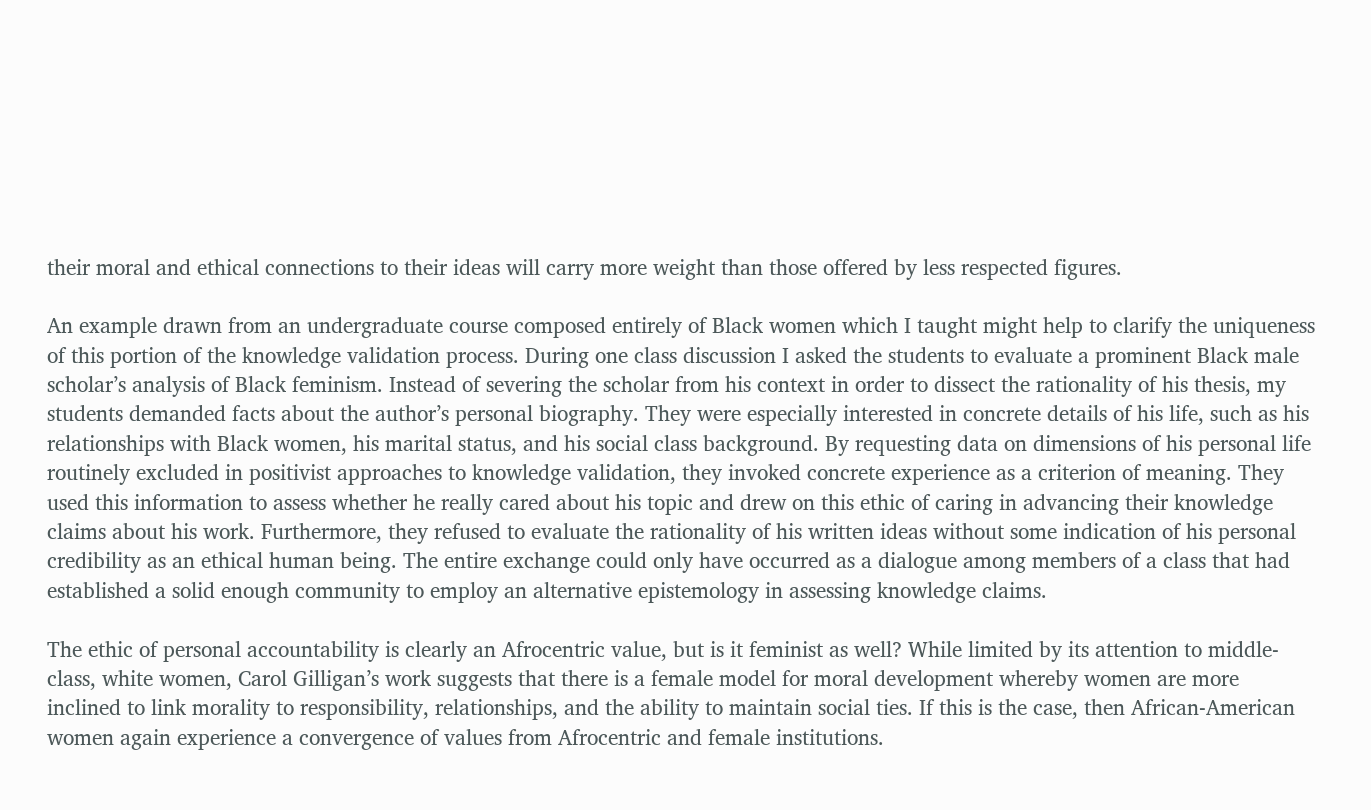their moral and ethical connections to their ideas will carry more weight than those offered by less respected figures.

An example drawn from an undergraduate course composed entirely of Black women which I taught might help to clarify the uniqueness of this portion of the knowledge validation process. During one class discussion I asked the students to evaluate a prominent Black male scholar’s analysis of Black feminism. Instead of severing the scholar from his context in order to dissect the rationality of his thesis, my students demanded facts about the author’s personal biography. They were especially interested in concrete details of his life, such as his relationships with Black women, his marital status, and his social class background. By requesting data on dimensions of his personal life routinely excluded in positivist approaches to knowledge validation, they invoked concrete experience as a criterion of meaning. They used this information to assess whether he really cared about his topic and drew on this ethic of caring in advancing their knowledge claims about his work. Furthermore, they refused to evaluate the rationality of his written ideas without some indication of his personal credibility as an ethical human being. The entire exchange could only have occurred as a dialogue among members of a class that had established a solid enough community to employ an alternative epistemology in assessing knowledge claims.

The ethic of personal accountability is clearly an Afrocentric value, but is it feminist as well? While limited by its attention to middle-class, white women, Carol Gilligan’s work suggests that there is a female model for moral development whereby women are more inclined to link morality to responsibility, relationships, and the ability to maintain social ties. If this is the case, then African-American women again experience a convergence of values from Afrocentric and female institutions.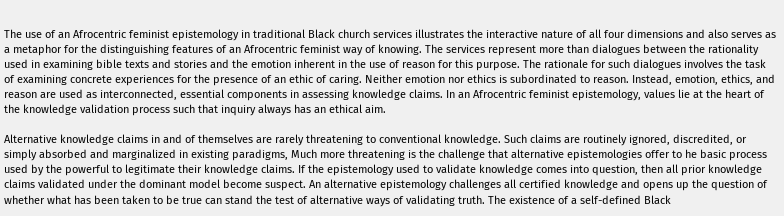The use of an Afrocentric feminist epistemology in traditional Black church services illustrates the interactive nature of all four dimensions and also serves as a metaphor for the distinguishing features of an Afrocentric feminist way of knowing. The services represent more than dialogues between the rationality used in examining bible texts and stories and the emotion inherent in the use of reason for this purpose. The rationale for such dialogues involves the task of examining concrete experiences for the presence of an ethic of caring. Neither emotion nor ethics is subordinated to reason. Instead, emotion, ethics, and reason are used as interconnected, essential components in assessing knowledge claims. In an Afrocentric feminist epistemology, values lie at the heart of the knowledge validation process such that inquiry always has an ethical aim.

Alternative knowledge claims in and of themselves are rarely threatening to conventional knowledge. Such claims are routinely ignored, discredited, or simply absorbed and marginalized in existing paradigms, Much more threatening is the challenge that alternative epistemologies offer to he basic process used by the powerful to legitimate their knowledge claims. If the epistemology used to validate knowledge comes into question, then all prior knowledge claims validated under the dominant model become suspect. An alternative epistemology challenges all certified knowledge and opens up the question of whether what has been taken to be true can stand the test of alternative ways of validating truth. The existence of a self-defined Black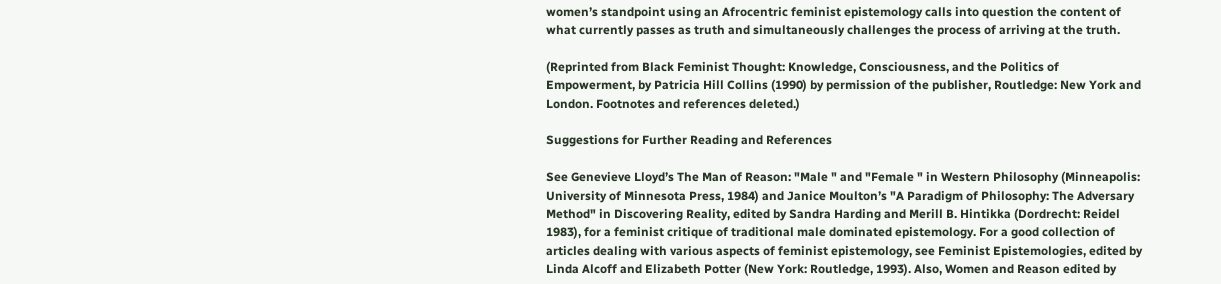women’s standpoint using an Afrocentric feminist epistemology calls into question the content of what currently passes as truth and simultaneously challenges the process of arriving at the truth.

(Reprinted from Black Feminist Thought: Knowledge, Consciousness, and the Politics of Empowerment, by Patricia Hill Collins (1990) by permission of the publisher, Routledge: New York and London. Footnotes and references deleted.)

Suggestions for Further Reading and References

See Genevieve Lloyd’s The Man of Reason: "Male " and "Female " in Western Philosophy (Minneapolis: University of Minnesota Press, 1984) and Janice Moulton’s "A Paradigm of Philosophy: The Adversary Method" in Discovering Reality, edited by Sandra Harding and Merill B. Hintikka (Dordrecht: Reidel 1983), for a feminist critique of traditional male dominated epistemology. For a good collection of articles dealing with various aspects of feminist epistemology, see Feminist Epistemologies, edited by Linda Alcoff and Elizabeth Potter (New York: Routledge, 1993). Also, Women and Reason edited by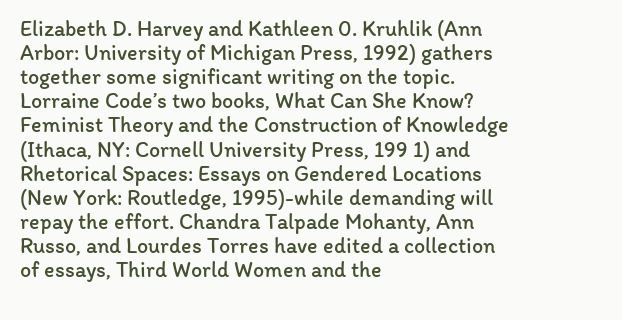Elizabeth D. Harvey and Kathleen 0. Kruhlik (Ann Arbor: University of Michigan Press, 1992) gathers together some significant writing on the topic. Lorraine Code’s two books, What Can She Know? Feminist Theory and the Construction of Knowledge (Ithaca, NY: Cornell University Press, 199 1) and Rhetorical Spaces: Essays on Gendered Locations (New York: Routledge, 1995)-while demanding will repay the effort. Chandra Talpade Mohanty, Ann Russo, and Lourdes Torres have edited a collection of essays, Third World Women and the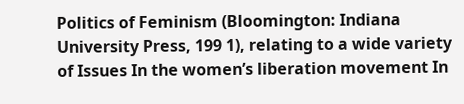Politics of Feminism (Bloomington: Indiana University Press, 199 1), relating to a wide variety of Issues In the women’s liberation movement In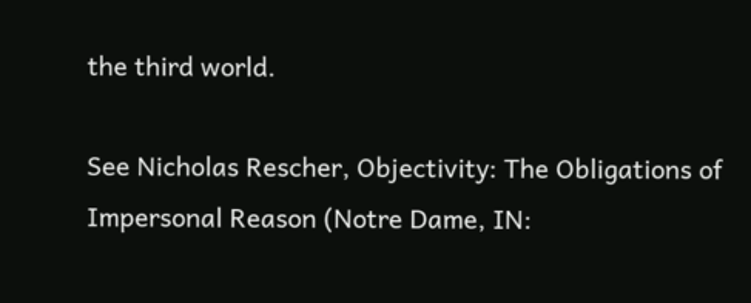the third world.

See Nicholas Rescher, Objectivity: The Obligations of Impersonal Reason (Notre Dame, IN: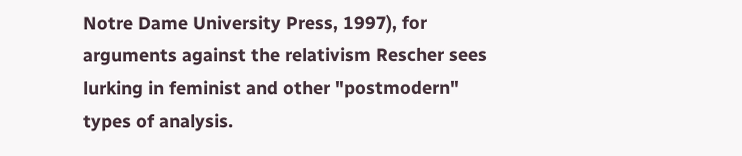Notre Dame University Press, 1997), for arguments against the relativism Rescher sees lurking in feminist and other "postmodern" types of analysis.